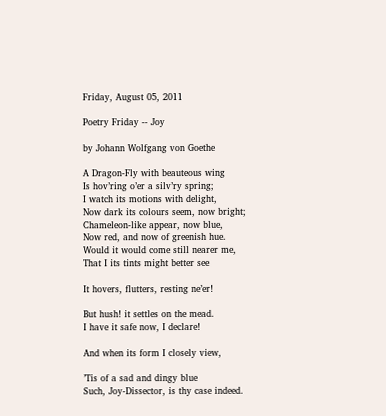Friday, August 05, 2011

Poetry Friday -- Joy

by Johann Wolfgang von Goethe

A Dragon-Fly with beauteous wing
Is hov’ring o’er a silv’ry spring;
I watch its motions with delight,
Now dark its colours seem, now bright;
Chameleon-like appear, now blue,
Now red, and now of greenish hue.
Would it would come still nearer me,
That I its tints might better see

It hovers, flutters, resting ne’er!

But hush! it settles on the mead.
I have it safe now, I declare!

And when its form I closely view,

’Tis of a sad and dingy blue
Such, Joy-Dissector, is thy case indeed.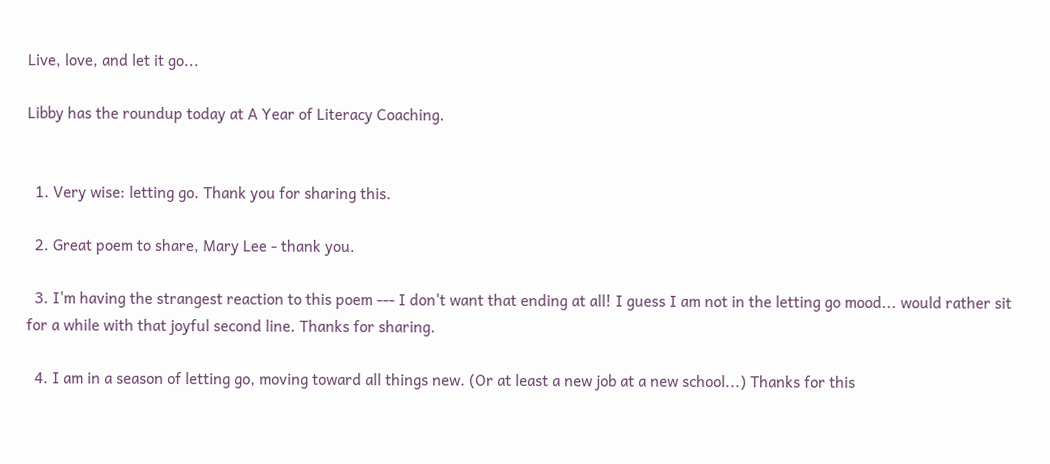Live, love, and let it go...

Libby has the roundup today at A Year of Literacy Coaching.


  1. Very wise: letting go. Thank you for sharing this.

  2. Great poem to share, Mary Lee - thank you.

  3. I'm having the strangest reaction to this poem --- I don't want that ending at all! I guess I am not in the letting go mood... would rather sit for a while with that joyful second line. Thanks for sharing.

  4. I am in a season of letting go, moving toward all things new. (Or at least a new job at a new school...) Thanks for this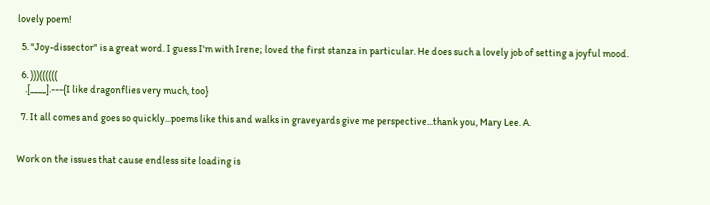lovely poem!

  5. "Joy-dissector" is a great word. I guess I'm with Irene; loved the first stanza in particular. He does such a lovely job of setting a joyful mood.

  6. )))((((((
    .[____].---{I like dragonflies very much, too}

  7. It all comes and goes so quickly...poems like this and walks in graveyards give me perspective...thank you, Mary Lee. A.


Work on the issues that cause endless site loading is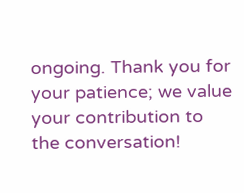ongoing. Thank you for your patience; we value your contribution to the conversation!